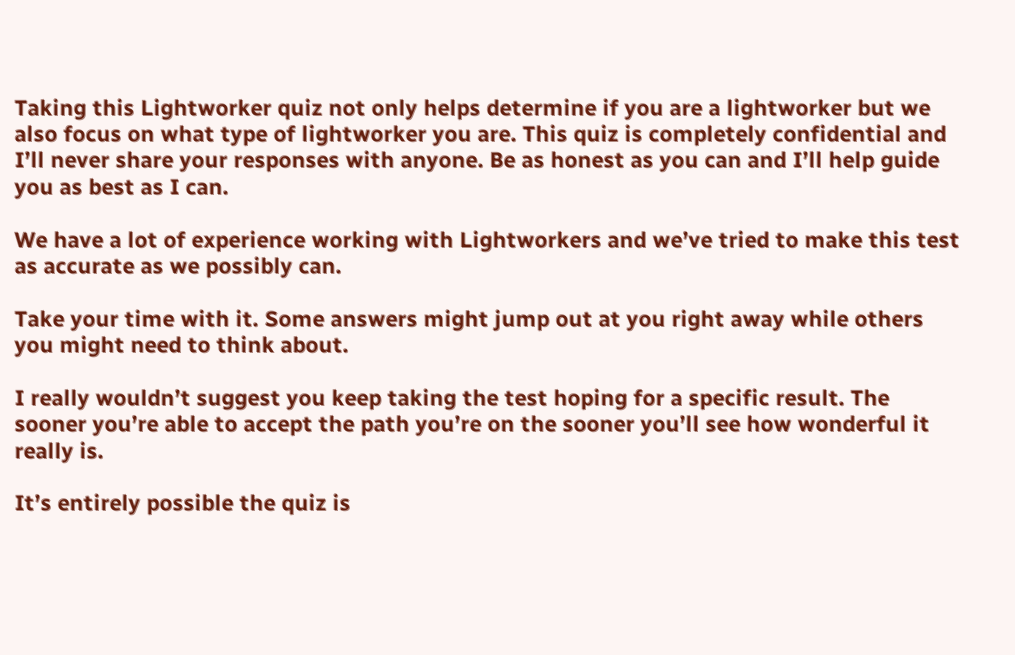Taking this Lightworker quiz not only helps determine if you are a lightworker but we also focus on what type of lightworker you are. This quiz is completely confidential and I’ll never share your responses with anyone. Be as honest as you can and I’ll help guide you as best as I can.

We have a lot of experience working with Lightworkers and we’ve tried to make this test as accurate as we possibly can.

Take your time with it. Some answers might jump out at you right away while others you might need to think about.

I really wouldn’t suggest you keep taking the test hoping for a specific result. The sooner you’re able to accept the path you’re on the sooner you’ll see how wonderful it really is.

It’s entirely possible the quiz is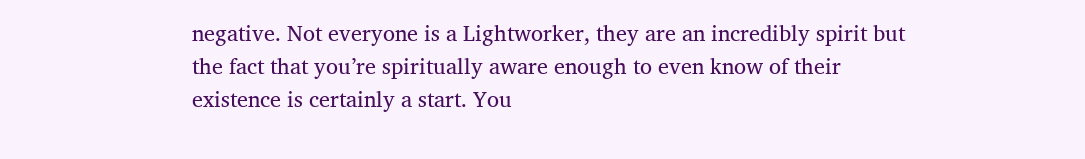negative. Not everyone is a Lightworker, they are an incredibly spirit but the fact that you’re spiritually aware enough to even know of their existence is certainly a start. You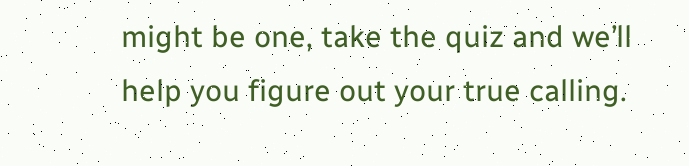might be one, take the quiz and we’ll help you figure out your true calling.